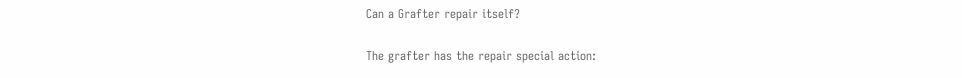Can a Grafter repair itself?

The grafter has the repair special action: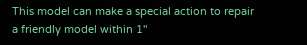This model can make a special action to repair a friendly model within 1"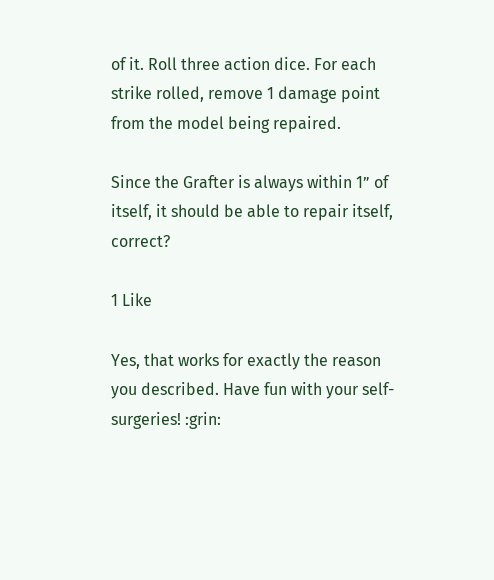of it. Roll three action dice. For each strike rolled, remove 1 damage point from the model being repaired.

Since the Grafter is always within 1” of itself, it should be able to repair itself, correct?

1 Like

Yes, that works for exactly the reason you described. Have fun with your self-surgeries! :grin: